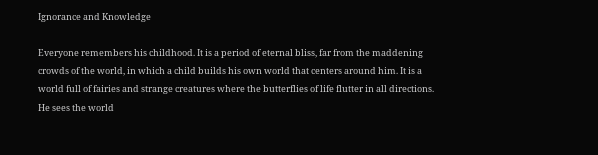Ignorance and Knowledge

Everyone remembers his childhood. It is a period of eternal bliss, far from the maddening crowds of the world, in which a child builds his own world that centers around him. It is a world full of fairies and strange creatures where the butterflies of life flutter in all directions. He sees the world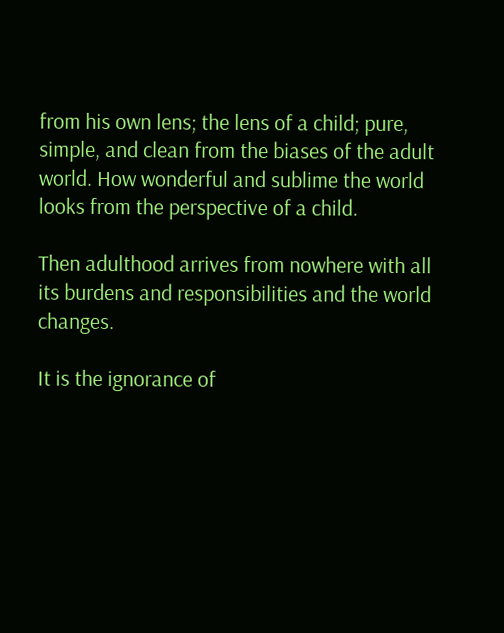from his own lens; the lens of a child; pure, simple, and clean from the biases of the adult world. How wonderful and sublime the world looks from the perspective of a child.

Then adulthood arrives from nowhere with all its burdens and responsibilities and the world changes.

It is the ignorance of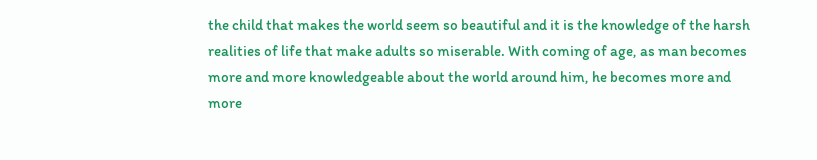the child that makes the world seem so beautiful and it is the knowledge of the harsh realities of life that make adults so miserable. With coming of age, as man becomes more and more knowledgeable about the world around him, he becomes more and more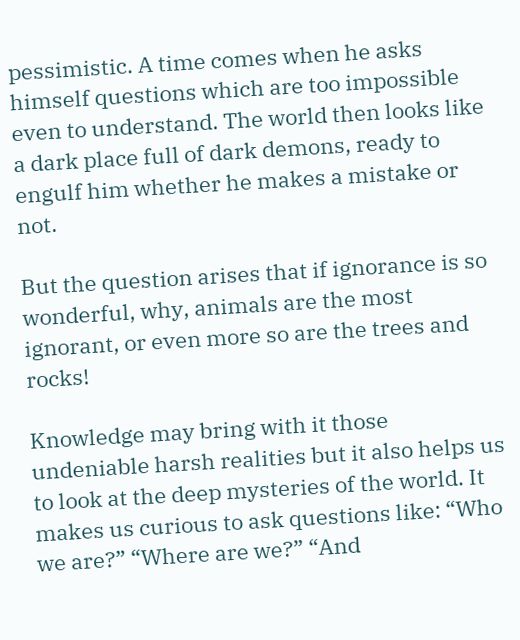pessimistic. A time comes when he asks himself questions which are too impossible even to understand. The world then looks like a dark place full of dark demons, ready to engulf him whether he makes a mistake or not.

But the question arises that if ignorance is so wonderful, why, animals are the most ignorant, or even more so are the trees and rocks!

Knowledge may bring with it those undeniable harsh realities but it also helps us to look at the deep mysteries of the world. It makes us curious to ask questions like: “Who we are?” “Where are we?” “And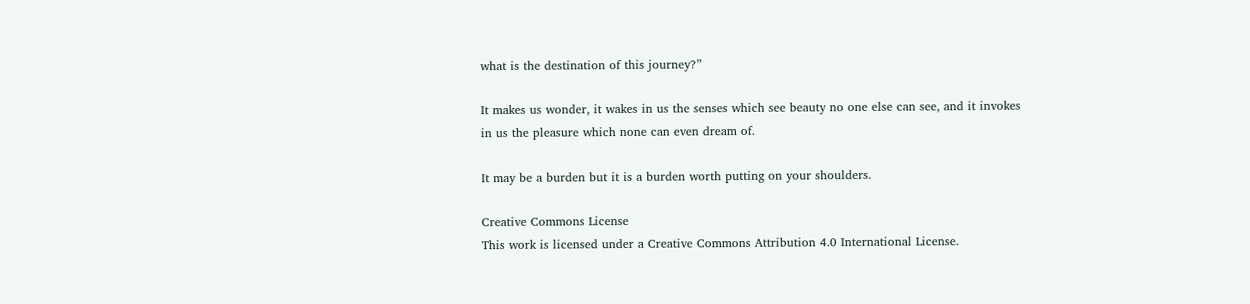what is the destination of this journey?”

It makes us wonder, it wakes in us the senses which see beauty no one else can see, and it invokes in us the pleasure which none can even dream of.

It may be a burden but it is a burden worth putting on your shoulders.

Creative Commons License
This work is licensed under a Creative Commons Attribution 4.0 International License.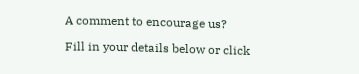A comment to encourage us?

Fill in your details below or click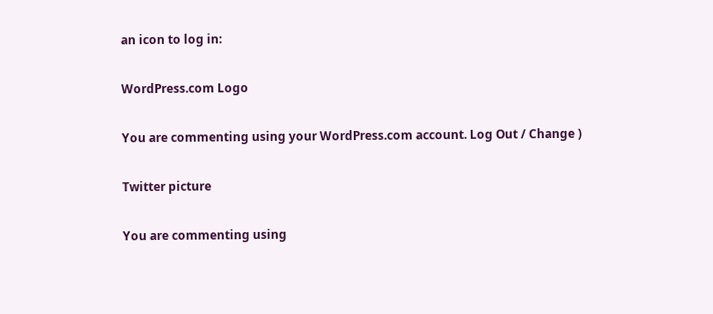an icon to log in:

WordPress.com Logo

You are commenting using your WordPress.com account. Log Out / Change )

Twitter picture

You are commenting using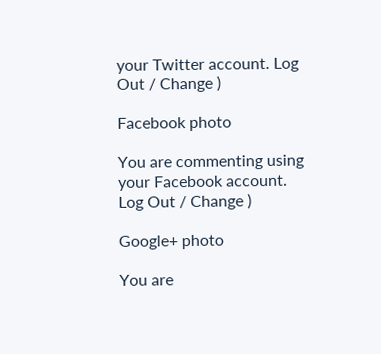your Twitter account. Log Out / Change )

Facebook photo

You are commenting using your Facebook account. Log Out / Change )

Google+ photo

You are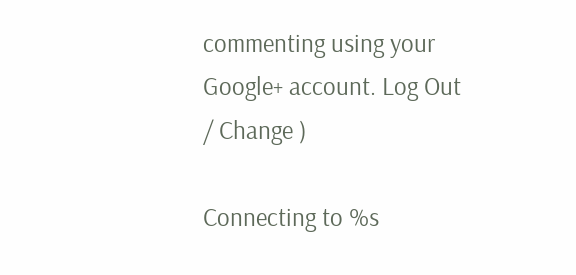commenting using your Google+ account. Log Out / Change )

Connecting to %s